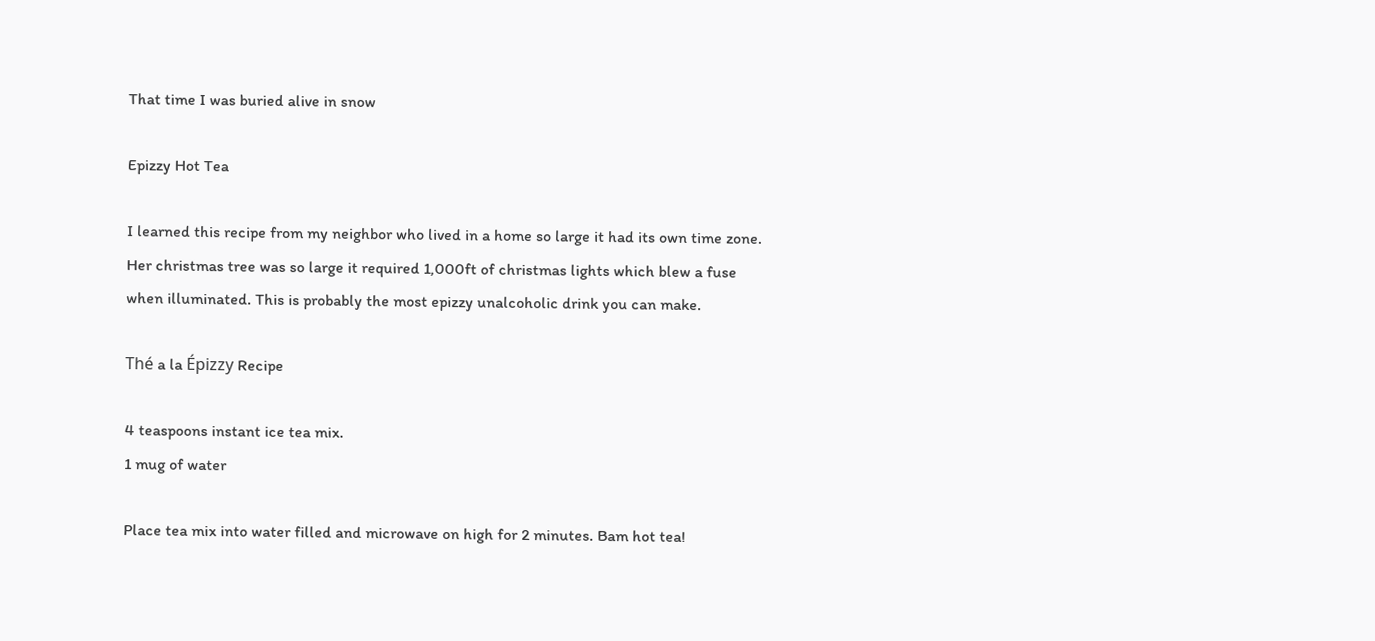That time I was buried alive in snow

Epizzy Hot Tea

I learned this recipe from my neighbor who lived in a home so large it had its own time zone. Her christmas tree was so large it required 1,000ft of christmas lights which blew a fuse when illuminated. This is probably the most epizzy unalcoholic drink you can make.

Thé a la Épizzy Recipe

4 teaspoons instant ice tea mix.
1 mug of water

Place tea mix into water filled and microwave on high for 2 minutes. Bam hot tea!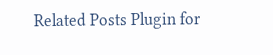Related Posts Plugin for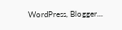WordPress, Blogger...